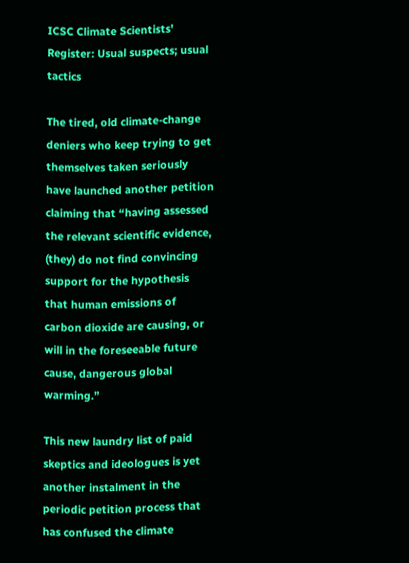ICSC Climate Scientists' Register: Usual suspects; usual tactics

The tired, old climate-change deniers who keep trying to get themselves taken seriously have launched another petition claiming that “having assessed the relevant scientific evidence, (they) do not find convincing support for the hypothesis that human emissions of carbon dioxide are causing, or will in the foreseeable future cause, dangerous global warming.”

This new laundry list of paid skeptics and ideologues is yet another instalment in the periodic petition process that has confused the climate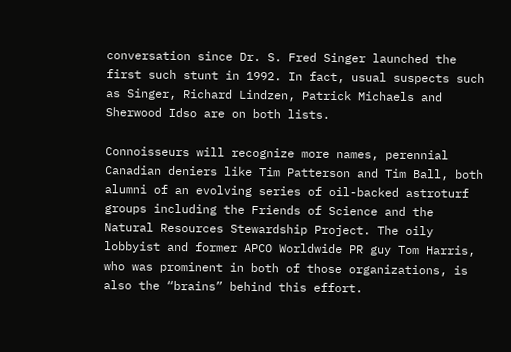conversation since Dr. S. Fred Singer launched the first such stunt in 1992. In fact, usual suspects such as Singer, Richard Lindzen, Patrick Michaels and Sherwood Idso are on both lists.

Connoisseurs will recognize more names, perennial Canadian deniers like Tim Patterson and Tim Ball, both alumni of an evolving series of oil-backed astroturf groups including the Friends of Science and the Natural Resources Stewardship Project. The oily lobbyist and former APCO Worldwide PR guy Tom Harris, who was prominent in both of those organizations, is also the “brains” behind this effort.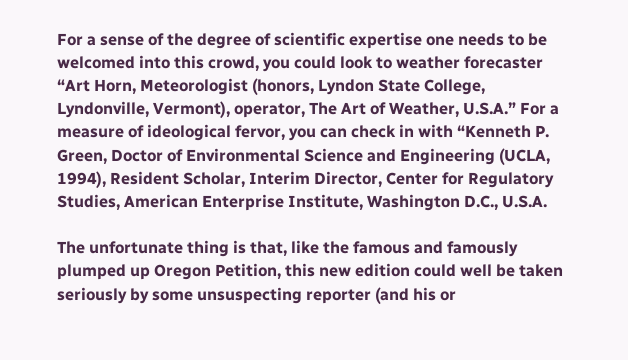For a sense of the degree of scientific expertise one needs to be welcomed into this crowd, you could look to weather forecaster “Art Horn, Meteorologist (honors, Lyndon State College, Lyndonville, Vermont), operator, The Art of Weather, U.S.A.” For a measure of ideological fervor, you can check in with “Kenneth P. Green, Doctor of Environmental Science and Engineering (UCLA, 1994), Resident Scholar, Interim Director, Center for Regulatory Studies, American Enterprise Institute, Washington D.C., U.S.A.

The unfortunate thing is that, like the famous and famously plumped up Oregon Petition, this new edition could well be taken seriously by some unsuspecting reporter (and his or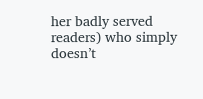her badly served readers) who simply doesn’t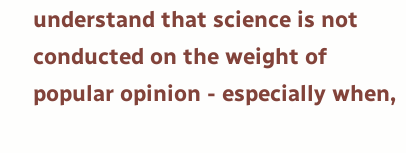understand that science is not conducted on the weight of popular opinion - especially when,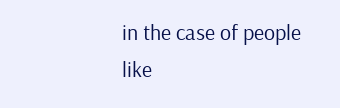in the case of people like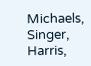Michaels, Singer, Harris,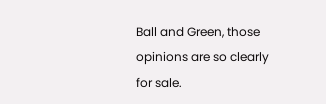Ball and Green, those opinions are so clearly for sale.